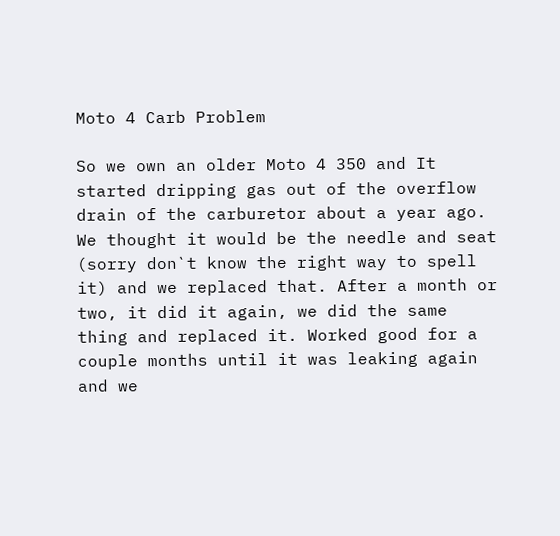Moto 4 Carb Problem

So we own an older Moto 4 350 and It started dripping gas out of the overflow drain of the carburetor about a year ago. We thought it would be the needle and seat (sorry don`t know the right way to spell it) and we replaced that. After a month or two, it did it again, we did the same thing and replaced it. Worked good for a couple months until it was leaking again and we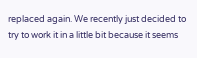replaced again. We recently just decided to try to work it in a little bit because it seems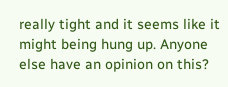really tight and it seems like it might being hung up. Anyone else have an opinion on this?